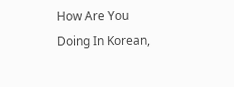How Are You Doing In Korean,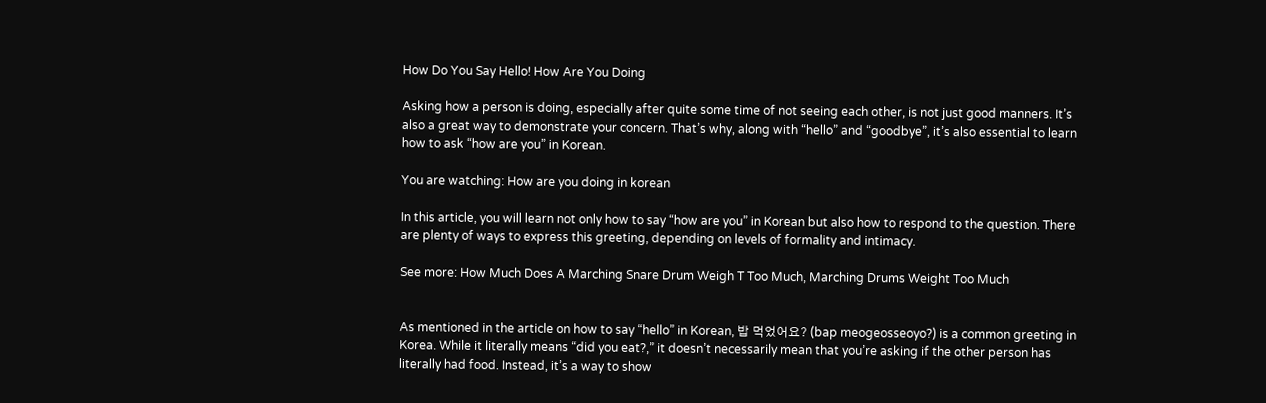How Do You Say Hello! How Are You Doing

Asking how a person is doing, especially after quite some time of not seeing each other, is not just good manners. It’s also a great way to demonstrate your concern. That’s why, along with “hello” and “goodbye”, it’s also essential to learn how to ask “how are you” in Korean.

You are watching: How are you doing in korean

In this article, you will learn not only how to say “how are you” in Korean but also how to respond to the question. There are plenty of ways to express this greeting, depending on levels of formality and intimacy.

See more: How Much Does A Marching Snare Drum Weigh T Too Much, Marching Drums Weight Too Much


As mentioned in the article on how to say “hello” in Korean, 밥 먹었어요? (bap meogeosseoyo?) is a common greeting in Korea. While it literally means “did you eat?,” it doesn’t necessarily mean that you’re asking if the other person has literally had food. Instead, it’s a way to show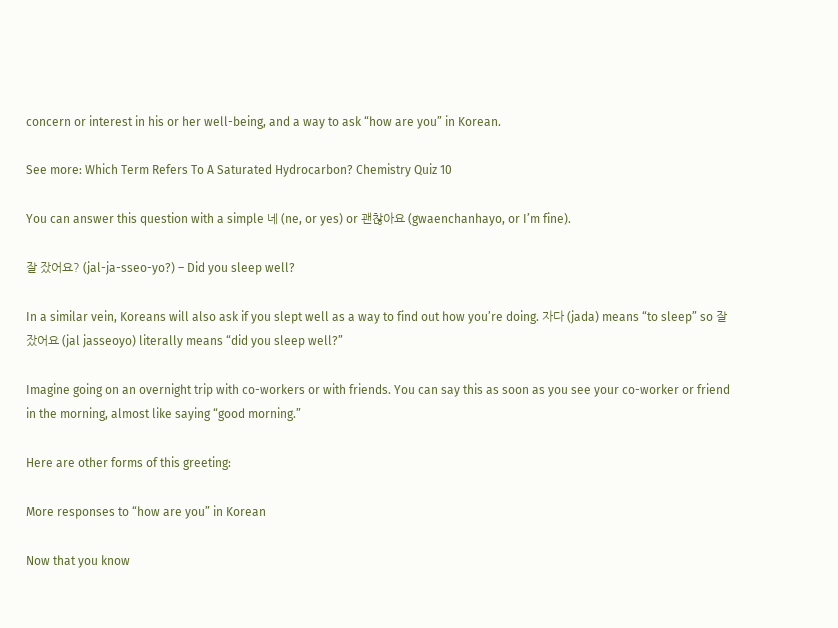concern or interest in his or her well-being, and a way to ask “how are you” in Korean.

See more: Which Term Refers To A Saturated Hydrocarbon? Chemistry Quiz 10

You can answer this question with a simple 네 (ne, or yes) or 괜찮아요 (gwaenchanhayo, or I’m fine).

잘 잤어요? (jal-ja-sseo-yo?) – Did you sleep well?

In a similar vein, Koreans will also ask if you slept well as a way to find out how you’re doing. 자다 (jada) means “to sleep” so 잘 잤어요 (jal jasseoyo) literally means “did you sleep well?”

Imagine going on an overnight trip with co-workers or with friends. You can say this as soon as you see your co-worker or friend in the morning, almost like saying “good morning.”

Here are other forms of this greeting:

More responses to “how are you” in Korean

Now that you know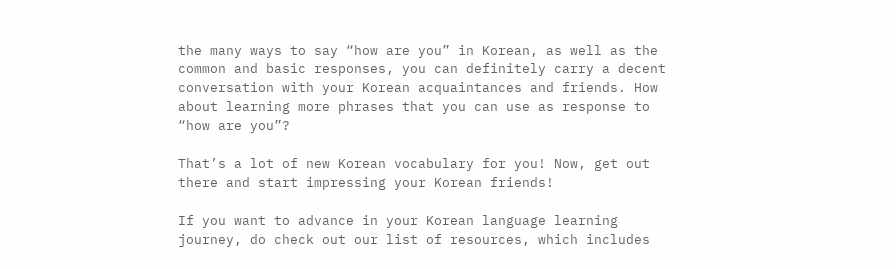the many ways to say “how are you” in Korean, as well as the common and basic responses, you can definitely carry a decent conversation with your Korean acquaintances and friends. How about learning more phrases that you can use as response to “how are you”?

That’s a lot of new Korean vocabulary for you! Now, get out there and start impressing your Korean friends!

If you want to advance in your Korean language learning journey, do check out our list of resources, which includes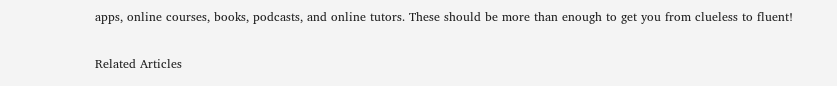apps, online courses, books, podcasts, and online tutors. These should be more than enough to get you from clueless to fluent!

Related Articles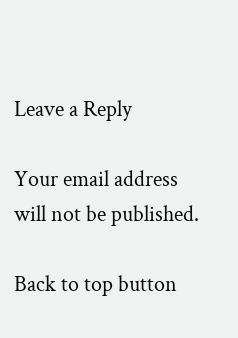Leave a Reply

Your email address will not be published.

Back to top button